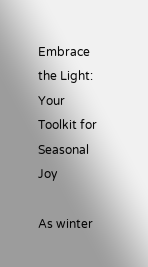Embrace the Light: Your Toolkit for Seasonal Joy

As winter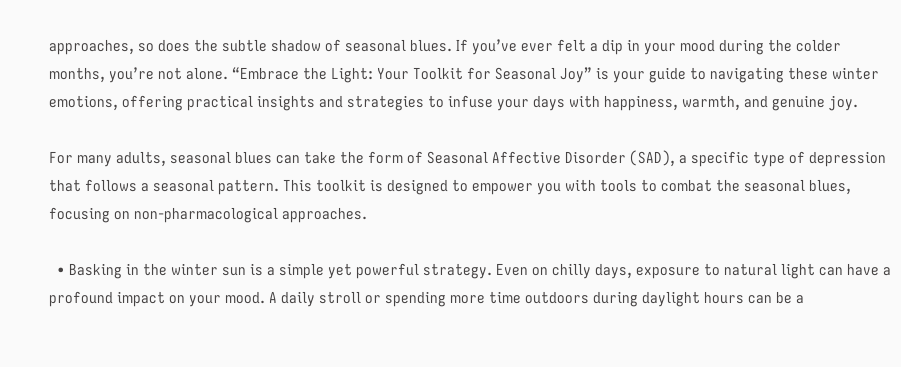approaches, so does the subtle shadow of seasonal blues. If you’ve ever felt a dip in your mood during the colder months, you’re not alone. “Embrace the Light: Your Toolkit for Seasonal Joy” is your guide to navigating these winter emotions, offering practical insights and strategies to infuse your days with happiness, warmth, and genuine joy.

For many adults, seasonal blues can take the form of Seasonal Affective Disorder (SAD), a specific type of depression that follows a seasonal pattern. This toolkit is designed to empower you with tools to combat the seasonal blues, focusing on non-pharmacological approaches.

  • Basking in the winter sun is a simple yet powerful strategy. Even on chilly days, exposure to natural light can have a profound impact on your mood. A daily stroll or spending more time outdoors during daylight hours can be a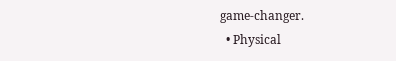game-changer.
  • Physical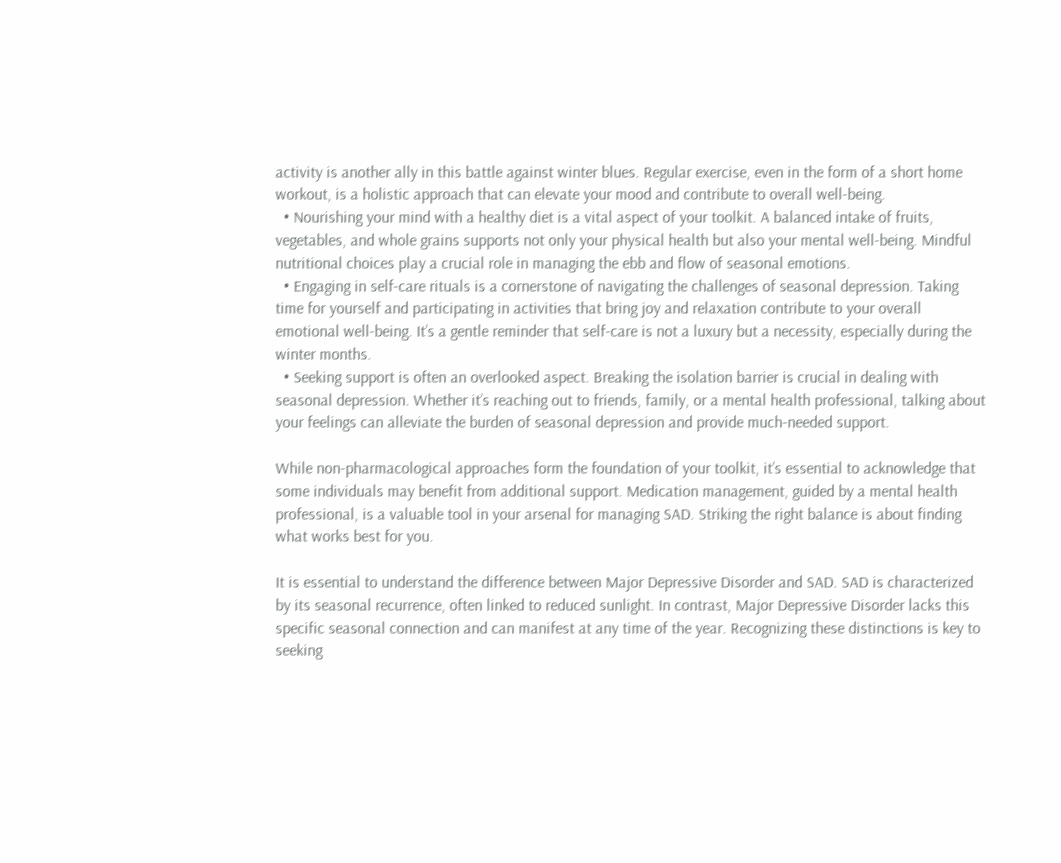activity is another ally in this battle against winter blues. Regular exercise, even in the form of a short home workout, is a holistic approach that can elevate your mood and contribute to overall well-being.
  • Nourishing your mind with a healthy diet is a vital aspect of your toolkit. A balanced intake of fruits, vegetables, and whole grains supports not only your physical health but also your mental well-being. Mindful nutritional choices play a crucial role in managing the ebb and flow of seasonal emotions.
  • Engaging in self-care rituals is a cornerstone of navigating the challenges of seasonal depression. Taking time for yourself and participating in activities that bring joy and relaxation contribute to your overall emotional well-being. It’s a gentle reminder that self-care is not a luxury but a necessity, especially during the winter months.
  • Seeking support is often an overlooked aspect. Breaking the isolation barrier is crucial in dealing with seasonal depression. Whether it’s reaching out to friends, family, or a mental health professional, talking about your feelings can alleviate the burden of seasonal depression and provide much-needed support.

While non-pharmacological approaches form the foundation of your toolkit, it’s essential to acknowledge that some individuals may benefit from additional support. Medication management, guided by a mental health professional, is a valuable tool in your arsenal for managing SAD. Striking the right balance is about finding what works best for you.

It is essential to understand the difference between Major Depressive Disorder and SAD. SAD is characterized by its seasonal recurrence, often linked to reduced sunlight. In contrast, Major Depressive Disorder lacks this specific seasonal connection and can manifest at any time of the year. Recognizing these distinctions is key to seeking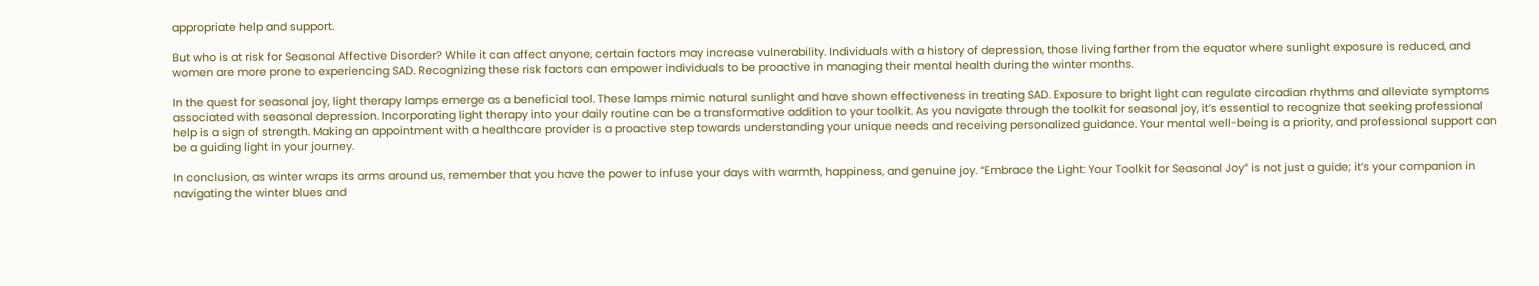appropriate help and support.

But who is at risk for Seasonal Affective Disorder? While it can affect anyone, certain factors may increase vulnerability. Individuals with a history of depression, those living farther from the equator where sunlight exposure is reduced, and women are more prone to experiencing SAD. Recognizing these risk factors can empower individuals to be proactive in managing their mental health during the winter months.

In the quest for seasonal joy, light therapy lamps emerge as a beneficial tool. These lamps mimic natural sunlight and have shown effectiveness in treating SAD. Exposure to bright light can regulate circadian rhythms and alleviate symptoms associated with seasonal depression. Incorporating light therapy into your daily routine can be a transformative addition to your toolkit. As you navigate through the toolkit for seasonal joy, it’s essential to recognize that seeking professional help is a sign of strength. Making an appointment with a healthcare provider is a proactive step towards understanding your unique needs and receiving personalized guidance. Your mental well-being is a priority, and professional support can be a guiding light in your journey.

In conclusion, as winter wraps its arms around us, remember that you have the power to infuse your days with warmth, happiness, and genuine joy. “Embrace the Light: Your Toolkit for Seasonal Joy” is not just a guide; it’s your companion in navigating the winter blues and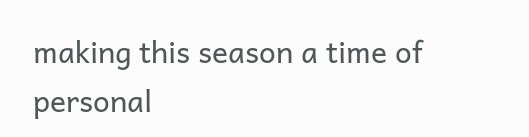making this season a time of personal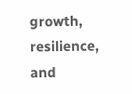growth, resilience, and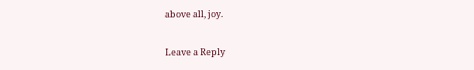above all, joy.

Leave a Reply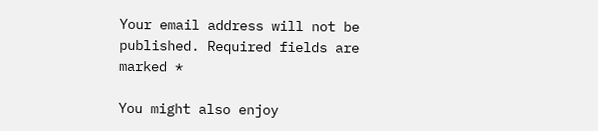Your email address will not be published. Required fields are marked *

You might also enjoy